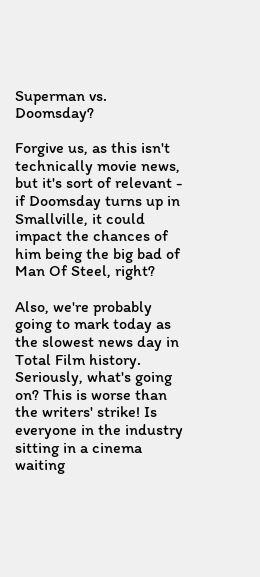Superman vs. Doomsday?

Forgive us, as this isn't technically movie news, but it's sort of relevant - if Doomsday turns up in Smallville, it could impact the chances of him being the big bad of Man Of Steel, right?

Also, we're probably going to mark today as the slowest news day in Total Film history. Seriously, what's going on? This is worse than the writers' strike! Is everyone in the industry sitting in a cinema waiting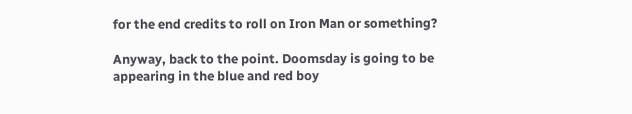for the end credits to roll on Iron Man or something?

Anyway, back to the point. Doomsday is going to be appearing in the blue and red boy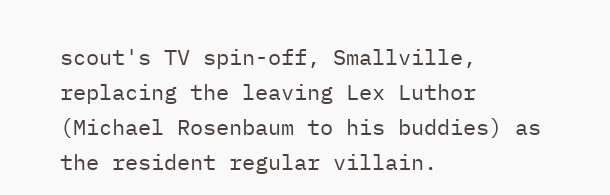scout's TV spin-off, Smallville, replacing the leaving Lex Luthor (Michael Rosenbaum to his buddies) as the resident regular villain.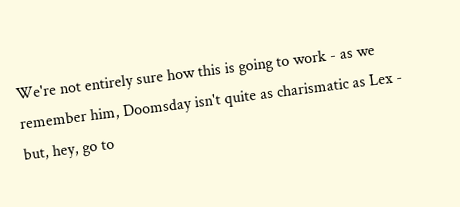We're not entirely sure how this is going to work - as we remember him, Doomsday isn't quite as charismatic as Lex - but, hey, go to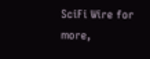SciFi Wire for more,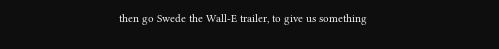then go Swede the Wall-E trailer, to give us something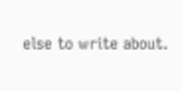else to write about.